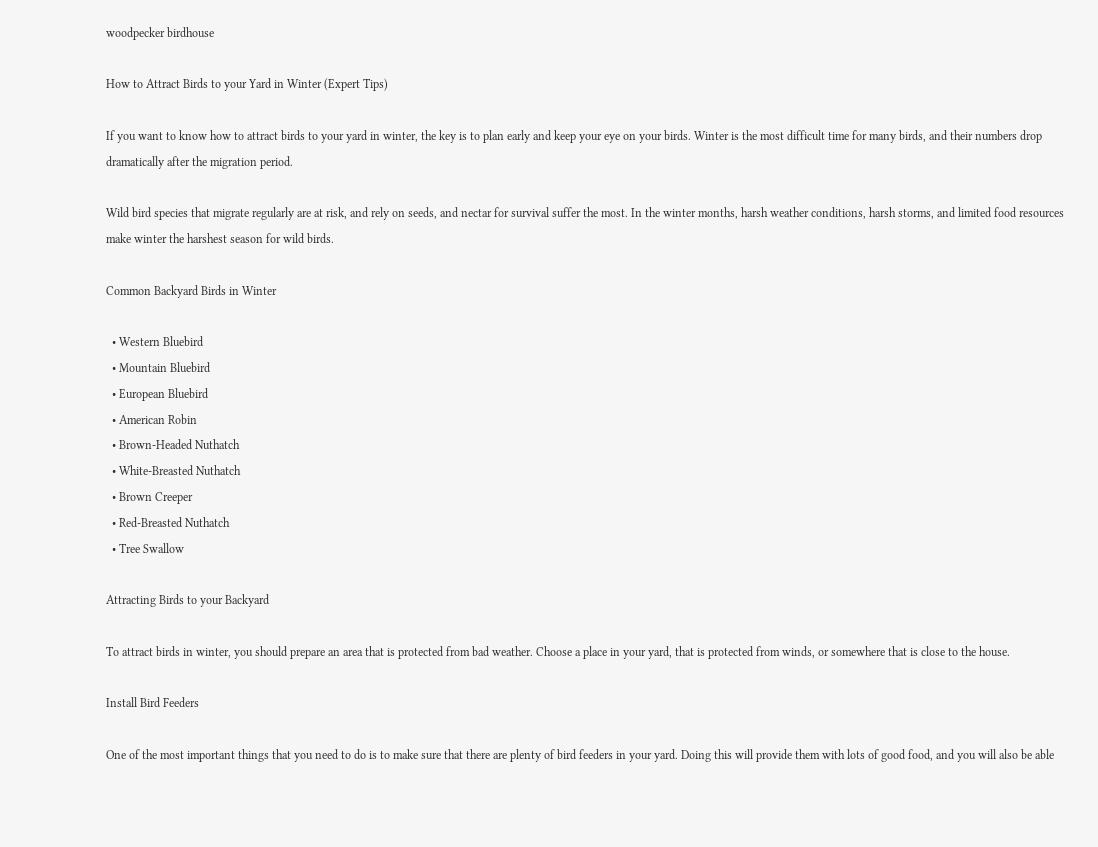woodpecker birdhouse

How to Attract Birds to your Yard in Winter (Expert Tips)

If you want to know how to attract birds to your yard in winter, the key is to plan early and keep your eye on your birds. Winter is the most difficult time for many birds, and their numbers drop dramatically after the migration period.

Wild bird species that migrate regularly are at risk, and rely on seeds, and nectar for survival suffer the most. In the winter months, harsh weather conditions, harsh storms, and limited food resources make winter the harshest season for wild birds.

Common Backyard Birds in Winter

  • Western Bluebird
  • Mountain Bluebird
  • European Bluebird
  • American Robin
  • Brown-Headed Nuthatch
  • White-Breasted Nuthatch
  • Brown Creeper
  • Red-Breasted Nuthatch
  • Tree Swallow

Attracting Birds to your Backyard

To attract birds in winter, you should prepare an area that is protected from bad weather. Choose a place in your yard, that is protected from winds, or somewhere that is close to the house.

Install Bird Feeders

One of the most important things that you need to do is to make sure that there are plenty of bird feeders in your yard. Doing this will provide them with lots of good food, and you will also be able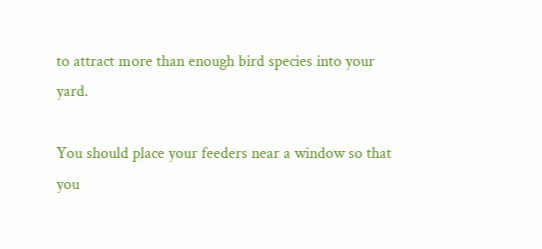to attract more than enough bird species into your yard.

You should place your feeders near a window so that you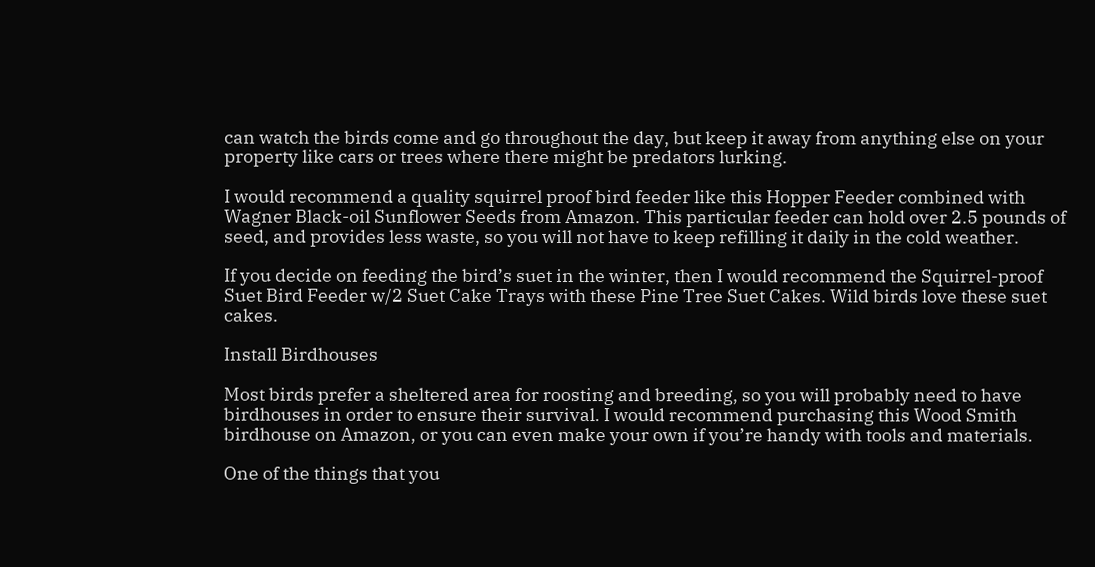can watch the birds come and go throughout the day, but keep it away from anything else on your property like cars or trees where there might be predators lurking.

I would recommend a quality squirrel proof bird feeder like this Hopper Feeder combined with Wagner Black-oil Sunflower Seeds from Amazon. This particular feeder can hold over 2.5 pounds of seed, and provides less waste, so you will not have to keep refilling it daily in the cold weather.

If you decide on feeding the bird’s suet in the winter, then I would recommend the Squirrel-proof Suet Bird Feeder w/2 Suet Cake Trays with these Pine Tree Suet Cakes. Wild birds love these suet cakes.

Install Birdhouses

Most birds prefer a sheltered area for roosting and breeding, so you will probably need to have birdhouses in order to ensure their survival. I would recommend purchasing this Wood Smith birdhouse on Amazon, or you can even make your own if you’re handy with tools and materials.

One of the things that you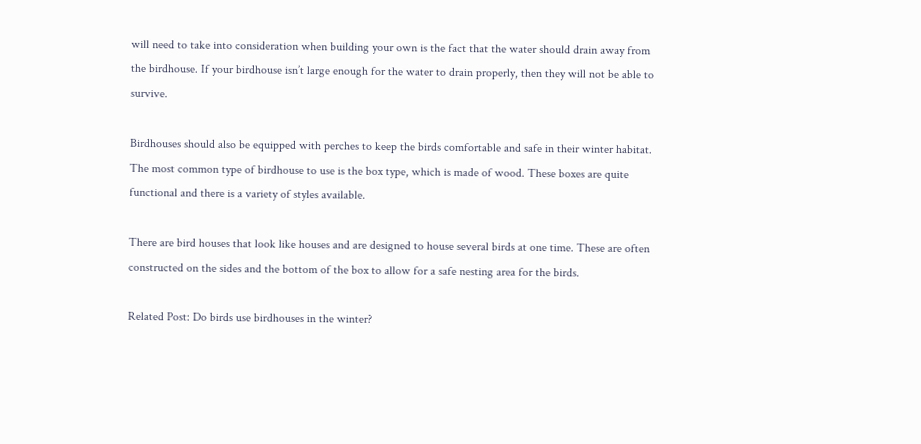will need to take into consideration when building your own is the fact that the water should drain away from the birdhouse. If your birdhouse isn’t large enough for the water to drain properly, then they will not be able to survive.

Birdhouses should also be equipped with perches to keep the birds comfortable and safe in their winter habitat. The most common type of birdhouse to use is the box type, which is made of wood. These boxes are quite functional and there is a variety of styles available.

There are bird houses that look like houses and are designed to house several birds at one time. These are often constructed on the sides and the bottom of the box to allow for a safe nesting area for the birds.

Related Post: Do birds use birdhouses in the winter?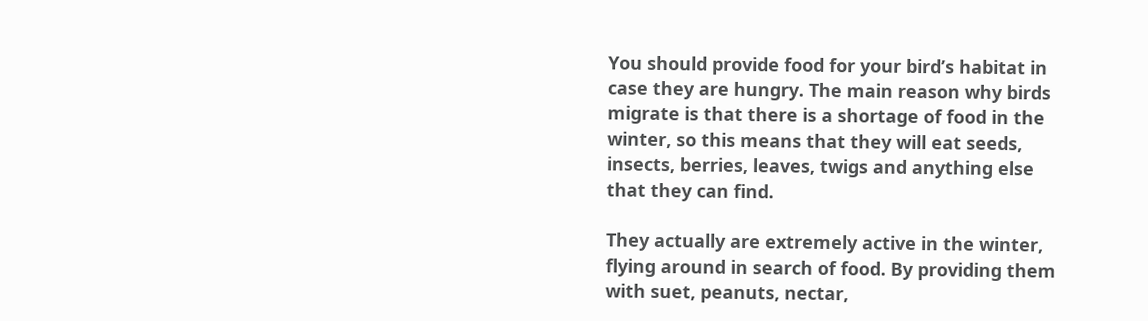You should provide food for your bird’s habitat in case they are hungry. The main reason why birds migrate is that there is a shortage of food in the winter, so this means that they will eat seeds, insects, berries, leaves, twigs and anything else that they can find.

They actually are extremely active in the winter, flying around in search of food. By providing them with suet, peanuts, nectar,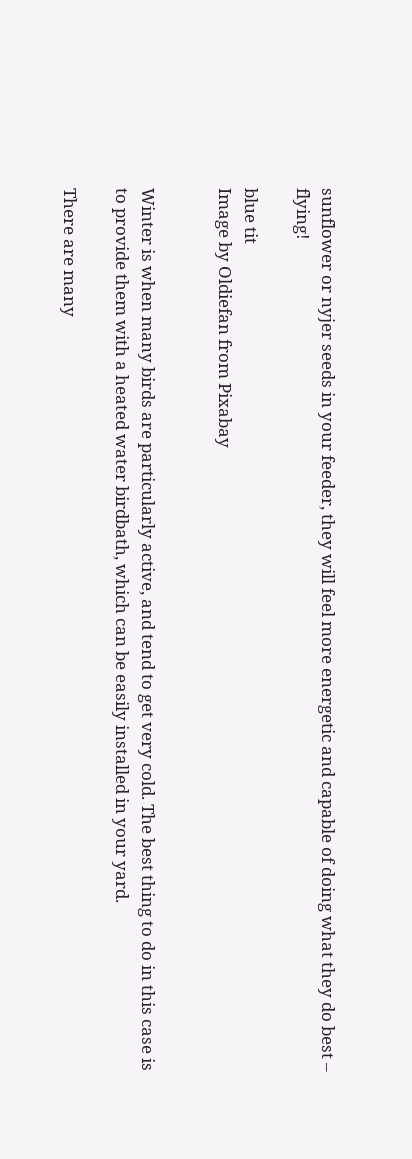sunflower or nyjer seeds in your feeder, they will feel more energetic and capable of doing what they do best – flying!

blue tit
Image by Oldiefan from Pixabay


Winter is when many birds are particularly active, and tend to get very cold. The best thing to do in this case is to provide them with a heated water birdbath, which can be easily installed in your yard.

There are many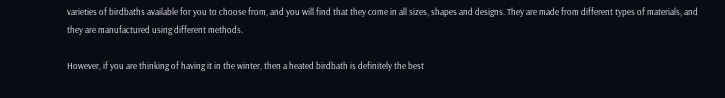varieties of birdbaths available for you to choose from, and you will find that they come in all sizes, shapes and designs. They are made from different types of materials, and they are manufactured using different methods.

However, if you are thinking of having it in the winter, then a heated birdbath is definitely the best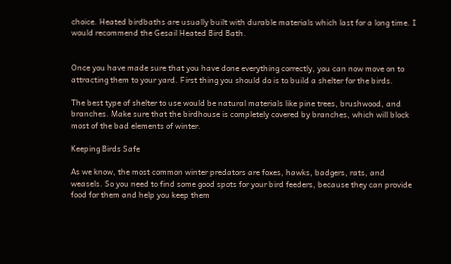choice. Heated birdbaths are usually built with durable materials which last for a long time. I would recommend the Gesail Heated Bird Bath.


Once you have made sure that you have done everything correctly, you can now move on to attracting them to your yard. First thing you should do is to build a shelter for the birds.

The best type of shelter to use would be natural materials like pine trees, brushwood, and branches. Make sure that the birdhouse is completely covered by branches, which will block most of the bad elements of winter.

Keeping Birds Safe

As we know, the most common winter predators are foxes, hawks, badgers, rats, and weasels. So you need to find some good spots for your bird feeders, because they can provide food for them and help you keep them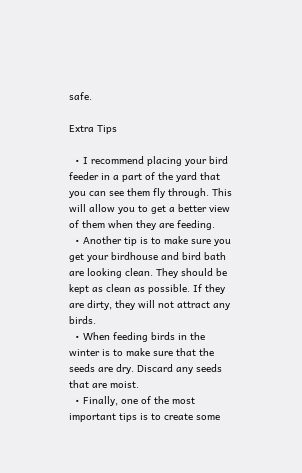safe.

Extra Tips

  • I recommend placing your bird feeder in a part of the yard that you can see them fly through. This will allow you to get a better view of them when they are feeding.
  • Another tip is to make sure you get your birdhouse and bird bath are looking clean. They should be kept as clean as possible. If they are dirty, they will not attract any birds.
  • When feeding birds in the winter is to make sure that the seeds are dry. Discard any seeds that are moist.
  • Finally, one of the most important tips is to create some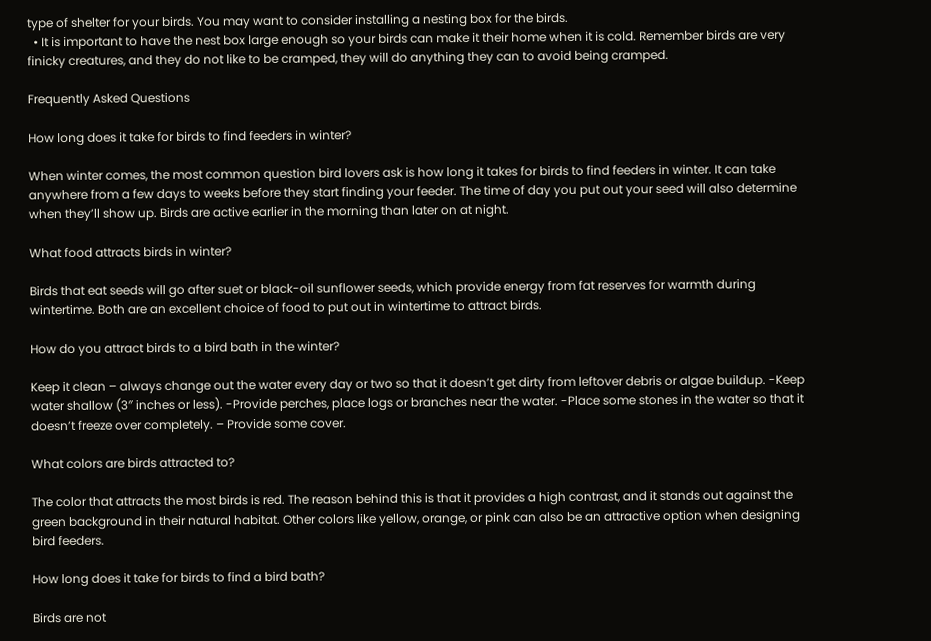type of shelter for your birds. You may want to consider installing a nesting box for the birds.
  • It is important to have the nest box large enough so your birds can make it their home when it is cold. Remember birds are very finicky creatures, and they do not like to be cramped, they will do anything they can to avoid being cramped.

Frequently Asked Questions

How long does it take for birds to find feeders in winter?

When winter comes, the most common question bird lovers ask is how long it takes for birds to find feeders in winter. It can take anywhere from a few days to weeks before they start finding your feeder. The time of day you put out your seed will also determine when they’ll show up. Birds are active earlier in the morning than later on at night.

What food attracts birds in winter?

Birds that eat seeds will go after suet or black-oil sunflower seeds, which provide energy from fat reserves for warmth during wintertime. Both are an excellent choice of food to put out in wintertime to attract birds.

How do you attract birds to a bird bath in the winter?

Keep it clean – always change out the water every day or two so that it doesn’t get dirty from leftover debris or algae buildup. -Keep water shallow (3″ inches or less). -Provide perches, place logs or branches near the water. -Place some stones in the water so that it doesn’t freeze over completely. – Provide some cover.

What colors are birds attracted to?

The color that attracts the most birds is red. The reason behind this is that it provides a high contrast, and it stands out against the green background in their natural habitat. Other colors like yellow, orange, or pink can also be an attractive option when designing bird feeders.

How long does it take for birds to find a bird bath?

Birds are not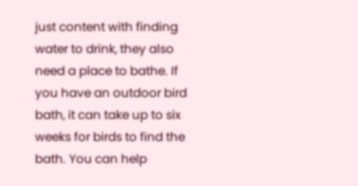just content with finding water to drink, they also need a place to bathe. If you have an outdoor bird bath, it can take up to six weeks for birds to find the bath. You can help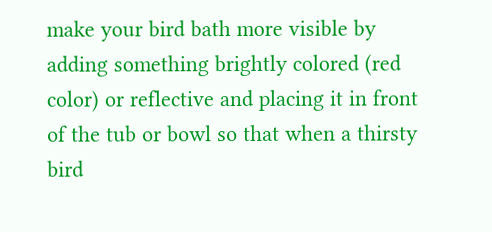make your bird bath more visible by adding something brightly colored (red color) or reflective and placing it in front of the tub or bowl so that when a thirsty bird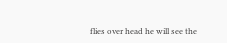flies over head he will see the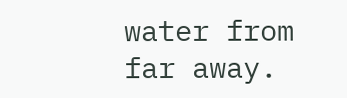water from far away.